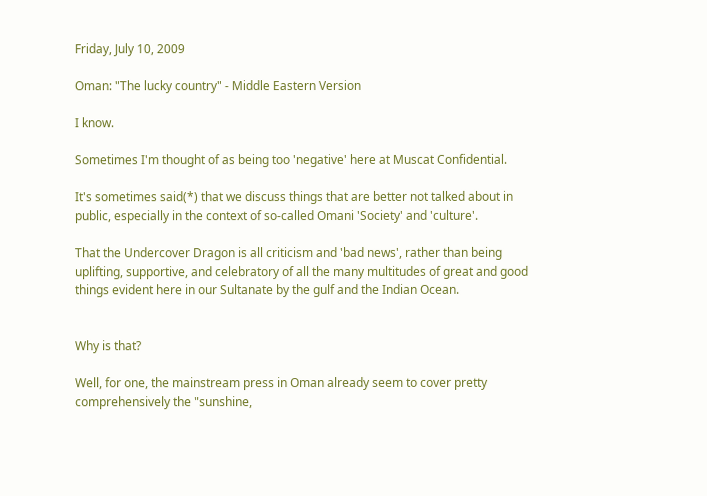Friday, July 10, 2009

Oman: "The lucky country" - Middle Eastern Version

I know.

Sometimes I'm thought of as being too 'negative' here at Muscat Confidential.

It's sometimes said(*) that we discuss things that are better not talked about in public, especially in the context of so-called Omani 'Society' and 'culture'.

That the Undercover Dragon is all criticism and 'bad news', rather than being uplifting, supportive, and celebratory of all the many multitudes of great and good things evident here in our Sultanate by the gulf and the Indian Ocean.


Why is that?

Well, for one, the mainstream press in Oman already seem to cover pretty comprehensively the "sunshine,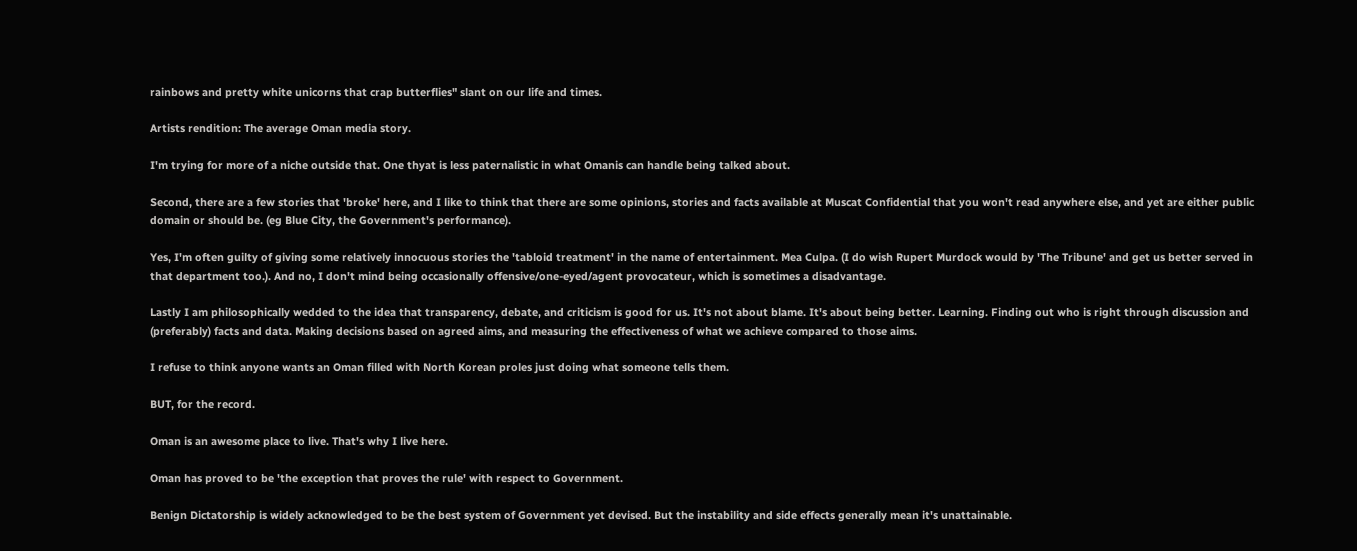rainbows and pretty white unicorns that crap butterflies" slant on our life and times.

Artists rendition: The average Oman media story.

I'm trying for more of a niche outside that. One thyat is less paternalistic in what Omanis can handle being talked about.

Second, there are a few stories that 'broke' here, and I like to think that there are some opinions, stories and facts available at Muscat Confidential that you won't read anywhere else, and yet are either public domain or should be. (eg Blue City, the Government's performance).

Yes, I'm often guilty of giving some relatively innocuous stories the 'tabloid treatment' in the name of entertainment. Mea Culpa. (I do wish Rupert Murdock would by 'The Tribune' and get us better served in that department too.). And no, I don't mind being occasionally offensive/one-eyed/agent provocateur, which is sometimes a disadvantage.

Lastly I am philosophically wedded to the idea that transparency, debate, and criticism is good for us. It's not about blame. It's about being better. Learning. Finding out who is right through discussion and (preferably) facts and data. Making decisions based on agreed aims, and measuring the effectiveness of what we achieve compared to those aims.

I refuse to think anyone wants an Oman filled with North Korean proles just doing what someone tells them.

BUT, for the record.

Oman is an awesome place to live. That's why I live here.

Oman has proved to be 'the exception that proves the rule' with respect to Government.

Benign Dictatorship is widely acknowledged to be the best system of Government yet devised. But the instability and side effects generally mean it's unattainable.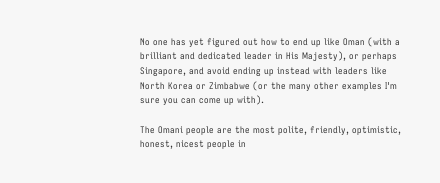No one has yet figured out how to end up like Oman (with a brilliant and dedicated leader in His Majesty), or perhaps Singapore, and avoid ending up instead with leaders like North Korea or Zimbabwe (or the many other examples I'm sure you can come up with).

The Omani people are the most polite, friendly, optimistic, honest, nicest people in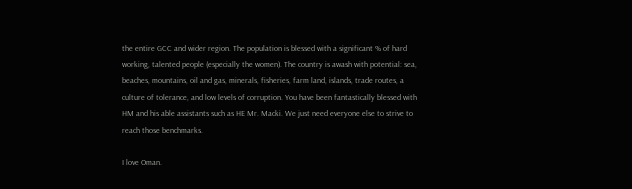the entire GCC and wider region. The population is blessed with a significant % of hard working, talented people (especially the women). The country is awash with potential: sea, beaches, mountains, oil and gas, minerals, fisheries, farm land, islands, trade routes, a culture of tolerance, and low levels of corruption. You have been fantastically blessed with HM and his able assistants such as HE Mr. Macki. We just need everyone else to strive to reach those benchmarks.

I love Oman.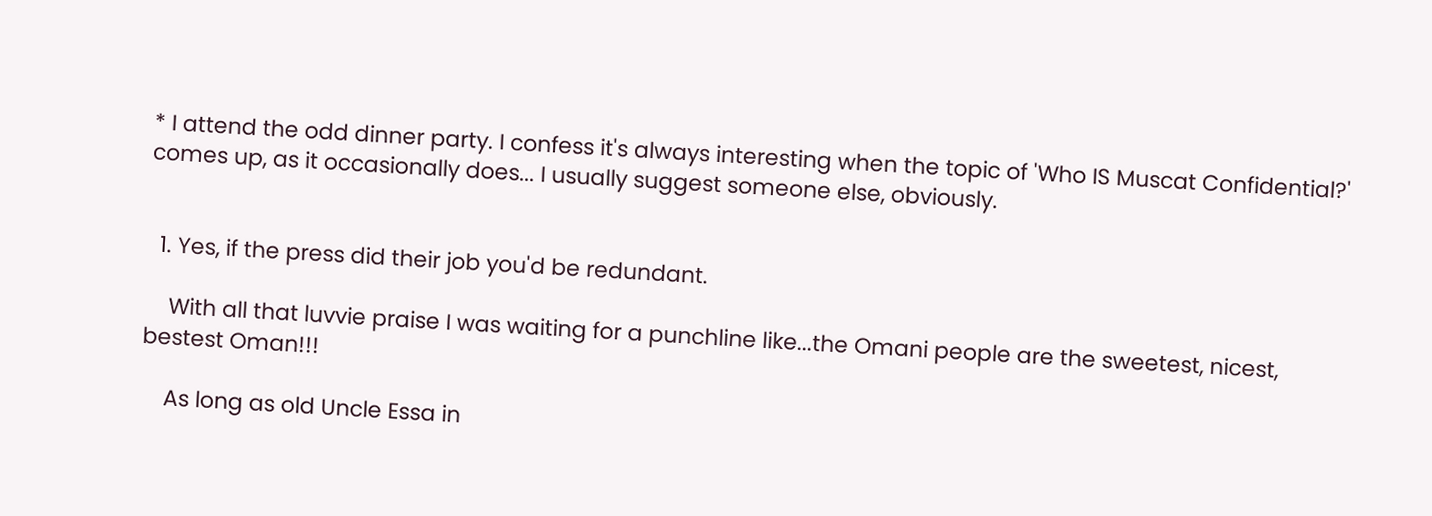* I attend the odd dinner party. I confess it's always interesting when the topic of 'Who IS Muscat Confidential?' comes up, as it occasionally does... I usually suggest someone else, obviously.


  1. Yes, if the press did their job you'd be redundant.

    With all that luvvie praise I was waiting for a punchline like...the Omani people are the sweetest, nicest, bestest Oman!!!

    As long as old Uncle Essa in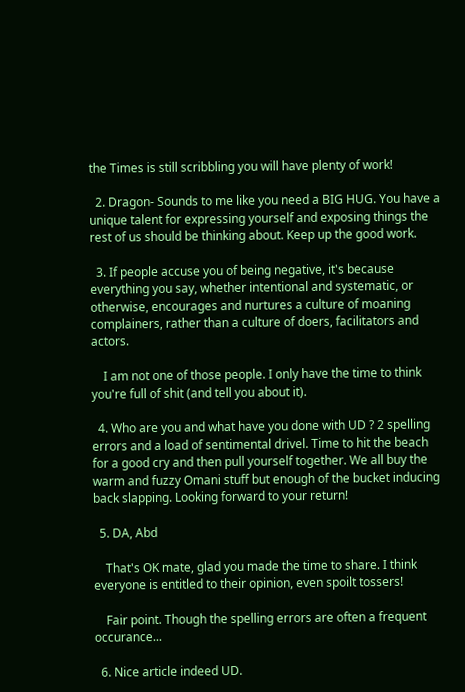the Times is still scribbling you will have plenty of work!

  2. Dragon- Sounds to me like you need a BIG HUG. You have a unique talent for expressing yourself and exposing things the rest of us should be thinking about. Keep up the good work.

  3. If people accuse you of being negative, it's because everything you say, whether intentional and systematic, or otherwise, encourages and nurtures a culture of moaning complainers, rather than a culture of doers, facilitators and actors.

    I am not one of those people. I only have the time to think you're full of shit (and tell you about it).

  4. Who are you and what have you done with UD ? 2 spelling errors and a load of sentimental drivel. Time to hit the beach for a good cry and then pull yourself together. We all buy the warm and fuzzy Omani stuff but enough of the bucket inducing back slapping. Looking forward to your return!

  5. DA, Abd

    That's OK mate, glad you made the time to share. I think everyone is entitled to their opinion, even spoilt tossers!

    Fair point. Though the spelling errors are often a frequent occurance...

  6. Nice article indeed UD.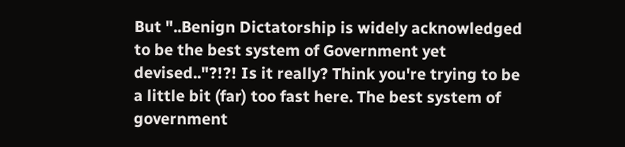But "..Benign Dictatorship is widely acknowledged to be the best system of Government yet devised.."?!?! Is it really? Think you're trying to be a little bit (far) too fast here. The best system of government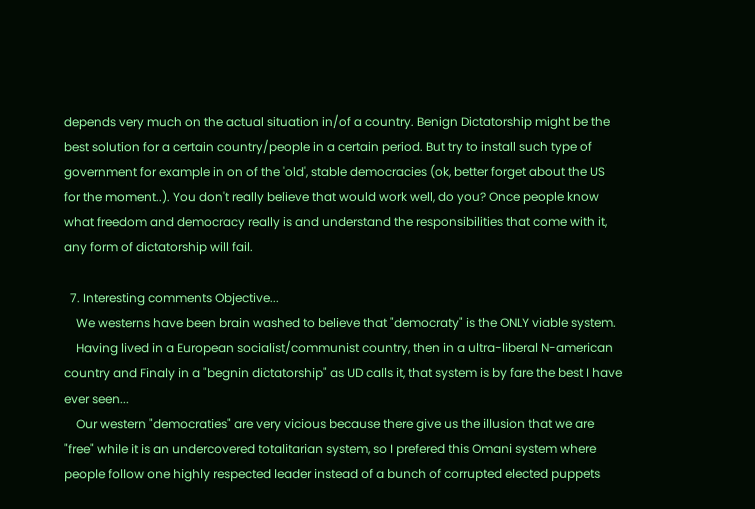depends very much on the actual situation in/of a country. Benign Dictatorship might be the best solution for a certain country/people in a certain period. But try to install such type of government for example in on of the 'old', stable democracies (ok, better forget about the US for the moment..). You don't really believe that would work well, do you? Once people know what freedom and democracy really is and understand the responsibilities that come with it, any form of dictatorship will fail.

  7. Interesting comments Objective...
    We westerns have been brain washed to believe that "democraty" is the ONLY viable system.
    Having lived in a European socialist/communist country, then in a ultra-liberal N-american country and Finaly in a "begnin dictatorship" as UD calls it, that system is by fare the best I have ever seen...
    Our western "democraties" are very vicious because there give us the illusion that we are "free" while it is an undercovered totalitarian system, so I prefered this Omani system where people follow one highly respected leader instead of a bunch of corrupted elected puppets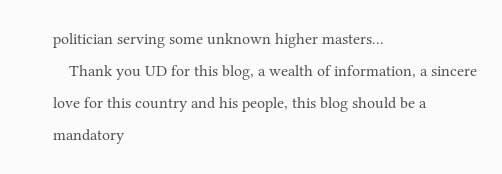politician serving some unknown higher masters...
    Thank you UD for this blog, a wealth of information, a sincere love for this country and his people, this blog should be a mandatory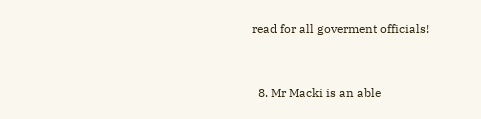read for all goverment officials!


  8. Mr Macki is an able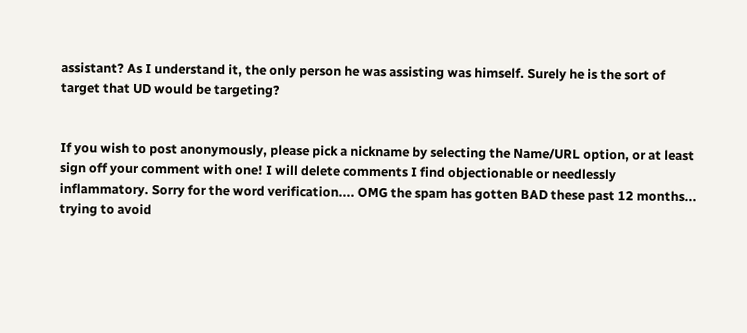assistant? As I understand it, the only person he was assisting was himself. Surely he is the sort of target that UD would be targeting?


If you wish to post anonymously, please pick a nickname by selecting the Name/URL option, or at least sign off your comment with one! I will delete comments I find objectionable or needlessly inflammatory. Sorry for the word verification.... OMG the spam has gotten BAD these past 12 months... trying to avoid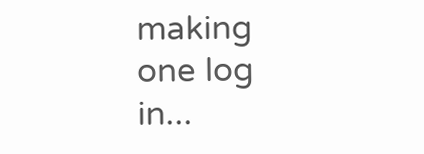making one log in...